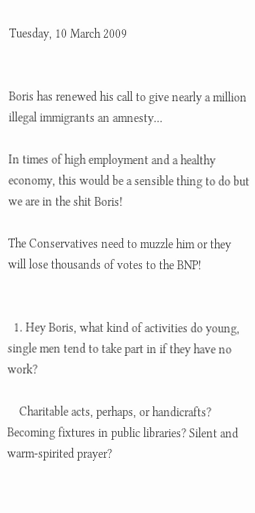Tuesday, 10 March 2009


Boris has renewed his call to give nearly a million illegal immigrants an amnesty...

In times of high employment and a healthy economy, this would be a sensible thing to do but we are in the shit Boris!

The Conservatives need to muzzle him or they will lose thousands of votes to the BNP!


  1. Hey Boris, what kind of activities do young, single men tend to take part in if they have no work?

    Charitable acts, perhaps, or handicrafts? Becoming fixtures in public libraries? Silent and warm-spirited prayer?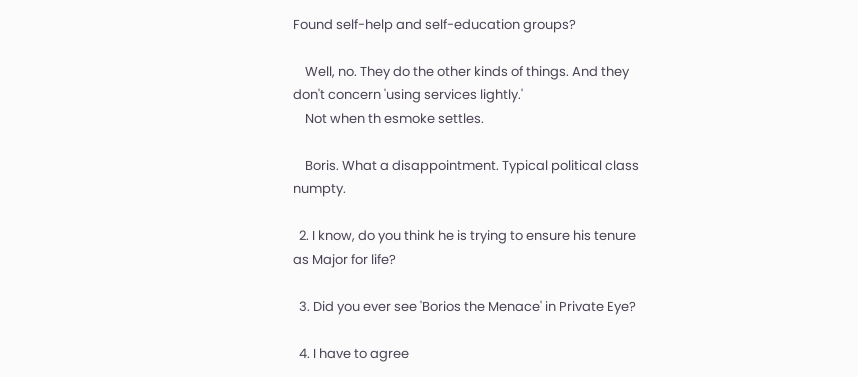Found self-help and self-education groups?

    Well, no. They do the other kinds of things. And they don't concern 'using services lightly.'
    Not when th esmoke settles.

    Boris. What a disappointment. Typical political class numpty.

  2. I know, do you think he is trying to ensure his tenure as Major for life?

  3. Did you ever see 'Borios the Menace' in Private Eye?

  4. I have to agree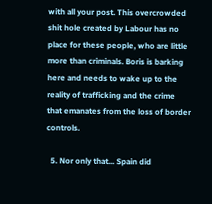with all your post. This overcrowded shit hole created by Labour has no place for these people, who are little more than criminals. Boris is barking here and needs to wake up to the reality of trafficking and the crime that emanates from the loss of border controls.

  5. Nor only that... Spain did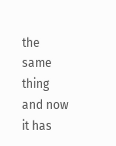the same thing and now it has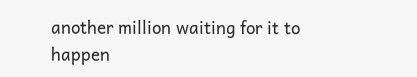another million waiting for it to happen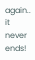again.. it never ends!